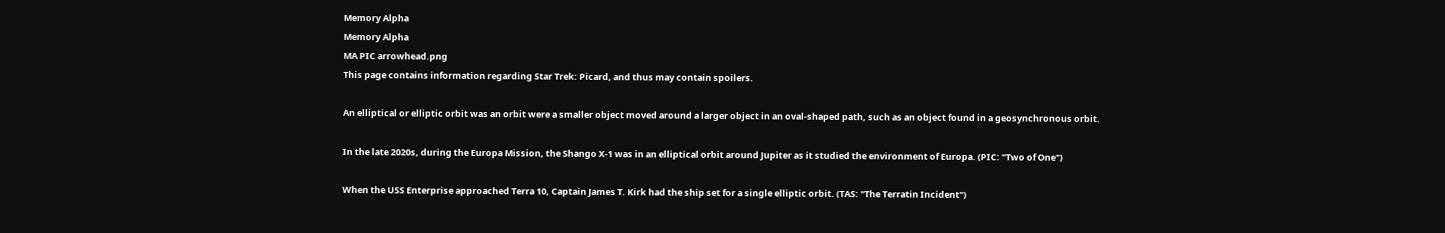Memory Alpha
Memory Alpha
MA PIC arrowhead.png
This page contains information regarding Star Trek: Picard, and thus may contain spoilers.

An elliptical or elliptic orbit was an orbit were a smaller object moved around a larger object in an oval-shaped path, such as an object found in a geosynchronous orbit.

In the late 2020s, during the Europa Mission, the Shango X-1 was in an elliptical orbit around Jupiter as it studied the environment of Europa. (PIC: "Two of One")

When the USS Enterprise approached Terra 10, Captain James T. Kirk had the ship set for a single elliptic orbit. (TAS: "The Terratin Incident")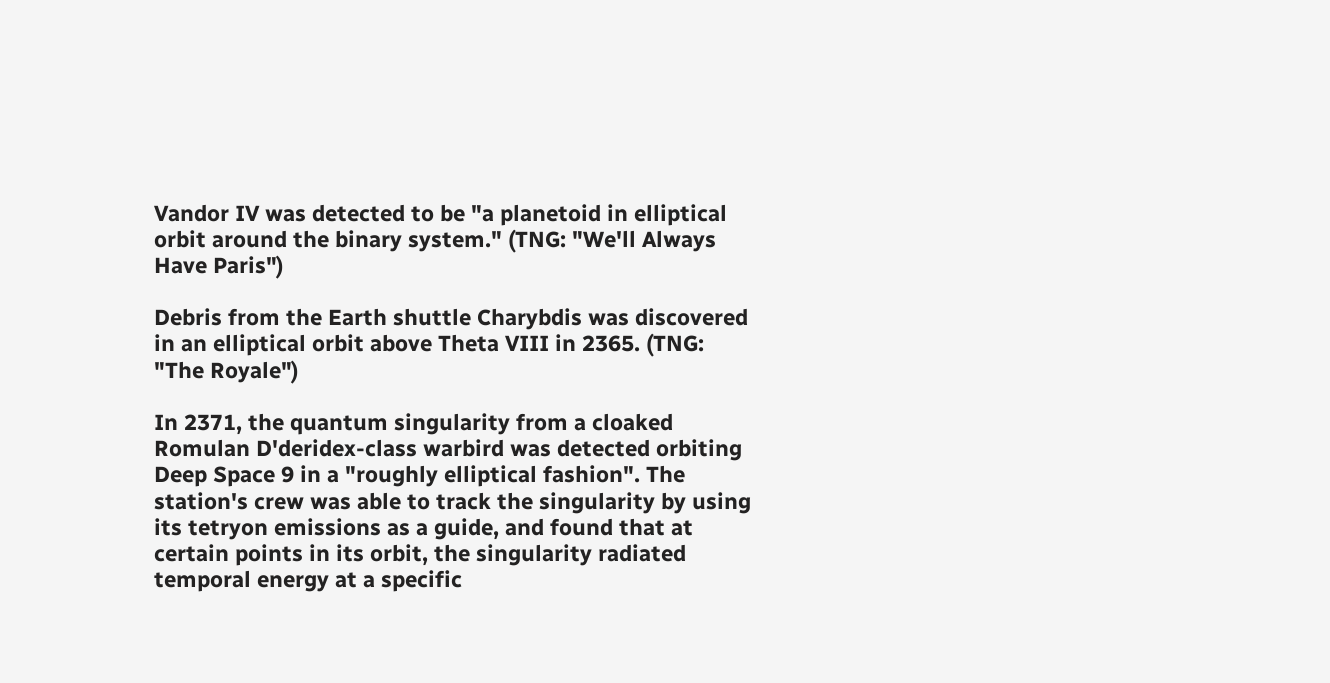Vandor IV was detected to be "a planetoid in elliptical orbit around the binary system." (TNG: "We'll Always Have Paris")

Debris from the Earth shuttle Charybdis was discovered in an elliptical orbit above Theta VIII in 2365. (TNG: "The Royale")

In 2371, the quantum singularity from a cloaked Romulan D'deridex-class warbird was detected orbiting Deep Space 9 in a "roughly elliptical fashion". The station's crew was able to track the singularity by using its tetryon emissions as a guide, and found that at certain points in its orbit, the singularity radiated temporal energy at a specific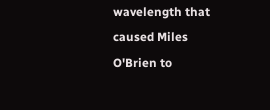wavelength that caused Miles O'Brien to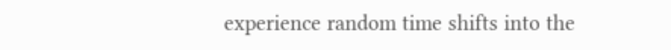experience random time shifts into the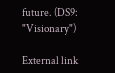future. (DS9: "Visionary")

External link